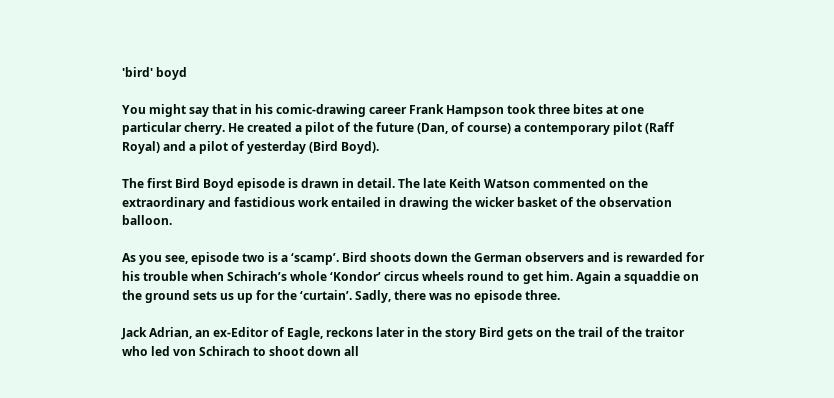'bird' boyd

You might say that in his comic-drawing career Frank Hampson took three bites at one particular cherry. He created a pilot of the future (Dan, of course) a contemporary pilot (Raff Royal) and a pilot of yesterday (Bird Boyd).

The first Bird Boyd episode is drawn in detail. The late Keith Watson commented on the extraordinary and fastidious work entailed in drawing the wicker basket of the observation balloon.

As you see, episode two is a ‘scamp’. Bird shoots down the German observers and is rewarded for his trouble when Schirach’s whole ‘Kondor’ circus wheels round to get him. Again a squaddie on the ground sets us up for the ‘curtain’. Sadly, there was no episode three.

Jack Adrian, an ex-Editor of Eagle, reckons later in the story Bird gets on the trail of the traitor who led von Schirach to shoot down all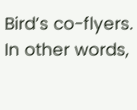Bird’s co-flyers. In other words,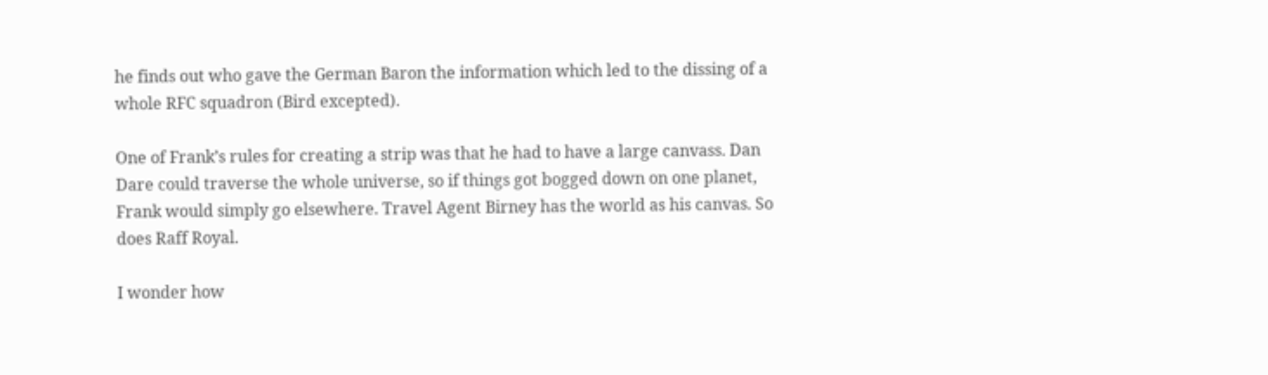he finds out who gave the German Baron the information which led to the dissing of a whole RFC squadron (Bird excepted).

One of Frank’s rules for creating a strip was that he had to have a large canvass. Dan Dare could traverse the whole universe, so if things got bogged down on one planet, Frank would simply go elsewhere. Travel Agent Birney has the world as his canvas. So does Raff Royal.

I wonder how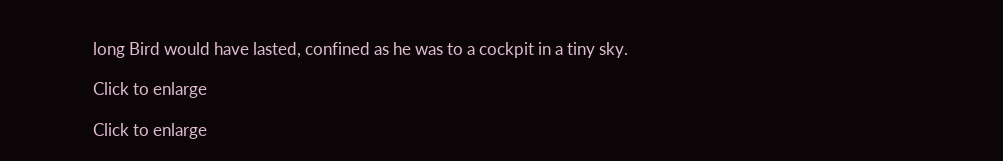long Bird would have lasted, confined as he was to a cockpit in a tiny sky.

Click to enlarge

Click to enlarge